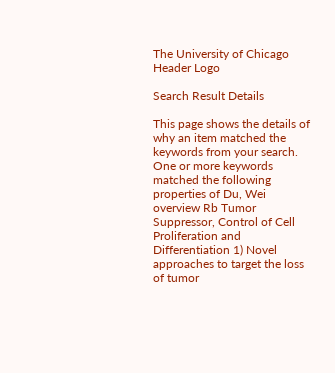The University of Chicago Header Logo

Search Result Details

This page shows the details of why an item matched the keywords from your search.
One or more keywords matched the following properties of Du, Wei
overview Rb Tumor Suppressor, Control of Cell Proliferation and Differentiation 1) Novel approaches to target the loss of tumor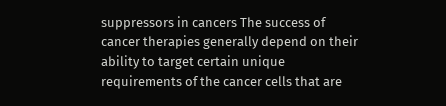suppressors in cancers The success of cancer therapies generally depend on their ability to target certain unique requirements of the cancer cells that are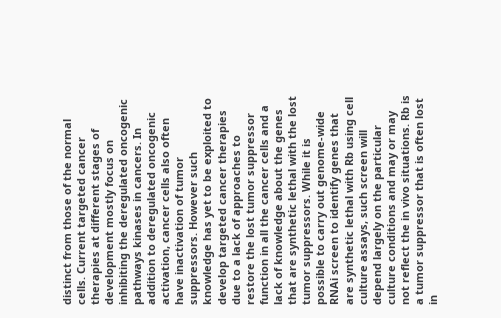distinct from those of the normal cells. Current targeted cancer therapies at different stages of development mostly focus on inhibiting the deregulated oncogenic pathways kinases in cancers. In addition to deregulated oncogenic activation, cancer cells also often have inactivation of tumor suppressors. However such knowledge has yet to be exploited to develop targeted cancer therapies due to a lack of approaches to restore the lost tumor suppressor function in all the cancer cells and a lack of knowledge about the genes that are synthetic lethal with the lost tumor suppressors. While it is possible to carry out genome-wide RNAi screen to identify genes that are synthetic lethal with Rb using cell culture assays, such screen will depend largely on the particular culture conditions and may or may not reflect the in vivo situations. Rb is a tumor suppressor that is often lost in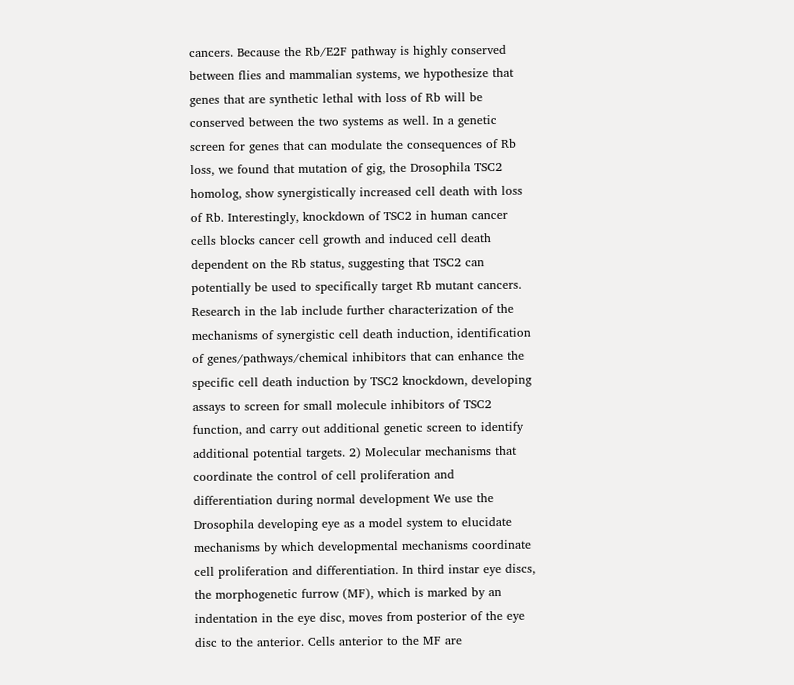cancers. Because the Rb/E2F pathway is highly conserved between flies and mammalian systems, we hypothesize that genes that are synthetic lethal with loss of Rb will be conserved between the two systems as well. In a genetic screen for genes that can modulate the consequences of Rb loss, we found that mutation of gig, the Drosophila TSC2 homolog, show synergistically increased cell death with loss of Rb. Interestingly, knockdown of TSC2 in human cancer cells blocks cancer cell growth and induced cell death dependent on the Rb status, suggesting that TSC2 can potentially be used to specifically target Rb mutant cancers. Research in the lab include further characterization of the mechanisms of synergistic cell death induction, identification of genes/pathways/chemical inhibitors that can enhance the specific cell death induction by TSC2 knockdown, developing assays to screen for small molecule inhibitors of TSC2 function, and carry out additional genetic screen to identify additional potential targets. 2) Molecular mechanisms that coordinate the control of cell proliferation and differentiation during normal development We use the Drosophila developing eye as a model system to elucidate mechanisms by which developmental mechanisms coordinate cell proliferation and differentiation. In third instar eye discs, the morphogenetic furrow (MF), which is marked by an indentation in the eye disc, moves from posterior of the eye disc to the anterior. Cells anterior to the MF are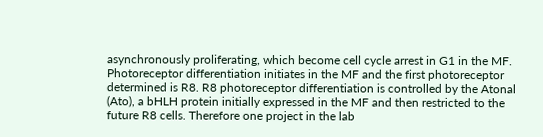asynchronously proliferating, which become cell cycle arrest in G1 in the MF. Photoreceptor differentiation initiates in the MF and the first photoreceptor determined is R8. R8 photoreceptor differentiation is controlled by the Atonal (Ato), a bHLH protein initially expressed in the MF and then restricted to the future R8 cells. Therefore one project in the lab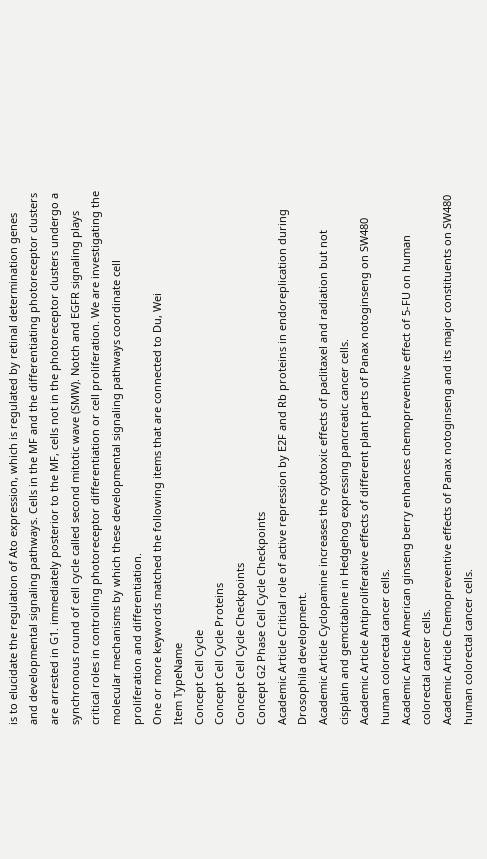is to elucidate the regulation of Ato expression, which is regulated by retinal determination genes and developmental signaling pathways. Cells in the MF and the differentiating photoreceptor clusters are arrested in G1. immediately posterior to the MF, cells not in the photoreceptor clusters undergo a synchronous round of cell cycle called second mitotic wave (SMW). Notch and EGFR signaling plays critical roles in controlling photoreceptor differentiation or cell proliferation. We are investigating the molecular mechanisms by which these developmental signaling pathways coordinate cell proliferation and differentiation.
One or more keywords matched the following items that are connected to Du, Wei
Item TypeName
Concept Cell Cycle
Concept Cell Cycle Proteins
Concept Cell Cycle Checkpoints
Concept G2 Phase Cell Cycle Checkpoints
Academic Article Critical role of active repression by E2F and Rb proteins in endoreplication during Drosophila development.
Academic Article Cyclopamine increases the cytotoxic effects of paclitaxel and radiation but not cisplatin and gemcitabine in Hedgehog expressing pancreatic cancer cells.
Academic Article Antiproliferative effects of different plant parts of Panax notoginseng on SW480 human colorectal cancer cells.
Academic Article American ginseng berry enhances chemopreventive effect of 5-FU on human colorectal cancer cells.
Academic Article Chemopreventive effects of Panax notoginseng and its major constituents on SW480 human colorectal cancer cells.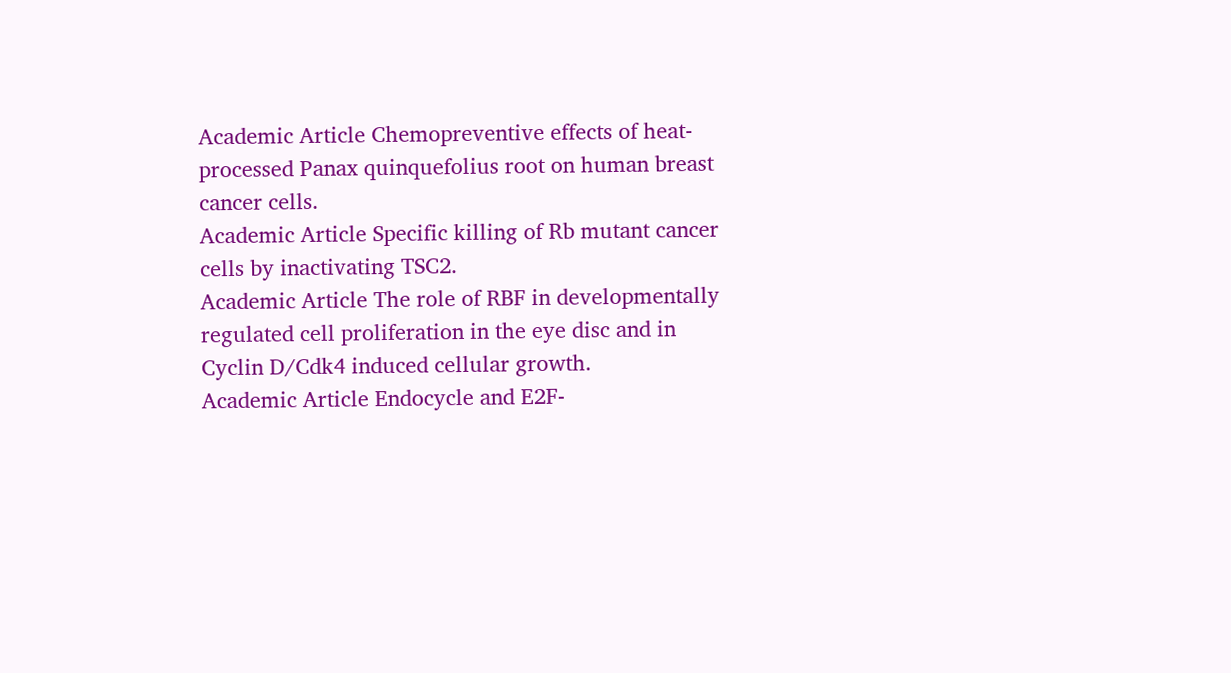Academic Article Chemopreventive effects of heat-processed Panax quinquefolius root on human breast cancer cells.
Academic Article Specific killing of Rb mutant cancer cells by inactivating TSC2.
Academic Article The role of RBF in developmentally regulated cell proliferation in the eye disc and in Cyclin D/Cdk4 induced cellular growth.
Academic Article Endocycle and E2F-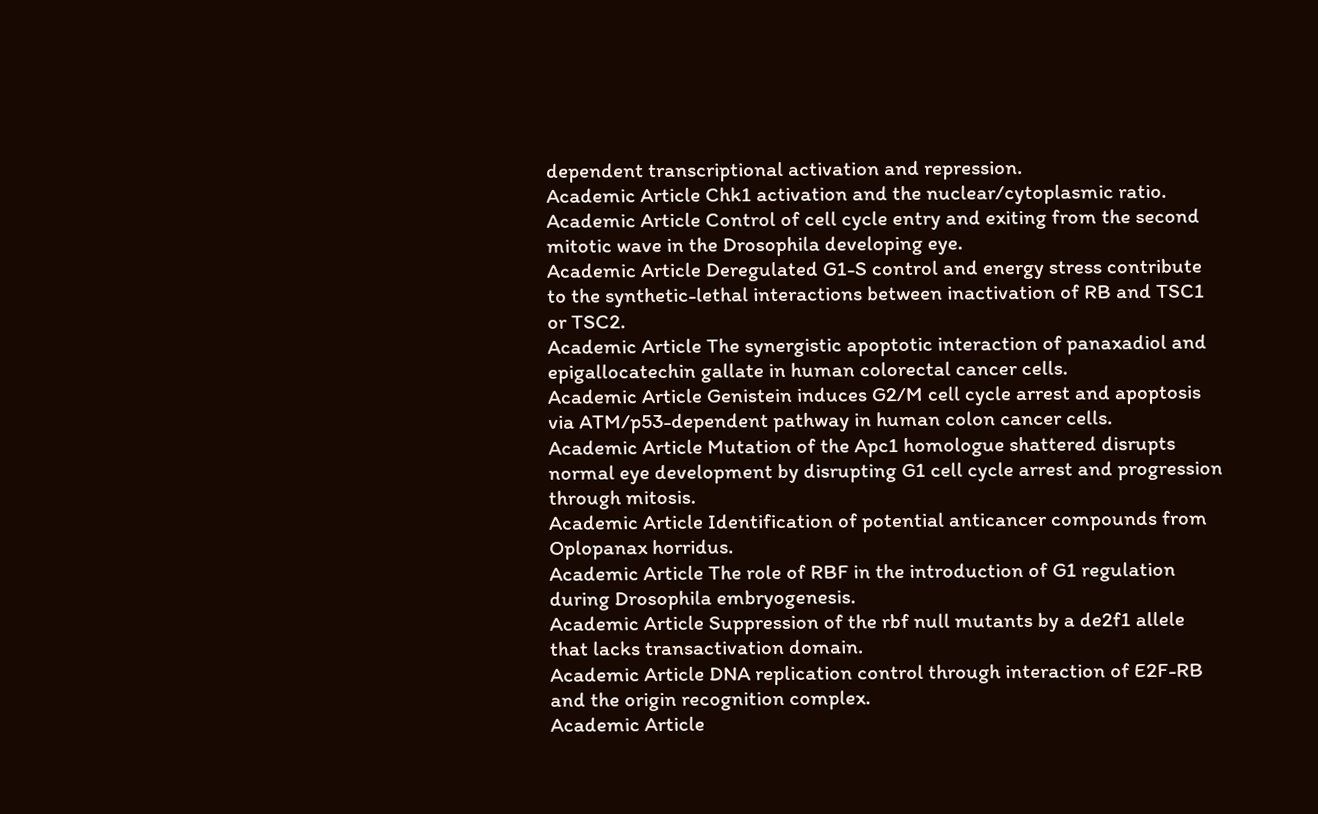dependent transcriptional activation and repression.
Academic Article Chk1 activation and the nuclear/cytoplasmic ratio.
Academic Article Control of cell cycle entry and exiting from the second mitotic wave in the Drosophila developing eye.
Academic Article Deregulated G1-S control and energy stress contribute to the synthetic-lethal interactions between inactivation of RB and TSC1 or TSC2.
Academic Article The synergistic apoptotic interaction of panaxadiol and epigallocatechin gallate in human colorectal cancer cells.
Academic Article Genistein induces G2/M cell cycle arrest and apoptosis via ATM/p53-dependent pathway in human colon cancer cells.
Academic Article Mutation of the Apc1 homologue shattered disrupts normal eye development by disrupting G1 cell cycle arrest and progression through mitosis.
Academic Article Identification of potential anticancer compounds from Oplopanax horridus.
Academic Article The role of RBF in the introduction of G1 regulation during Drosophila embryogenesis.
Academic Article Suppression of the rbf null mutants by a de2f1 allele that lacks transactivation domain.
Academic Article DNA replication control through interaction of E2F-RB and the origin recognition complex.
Academic Article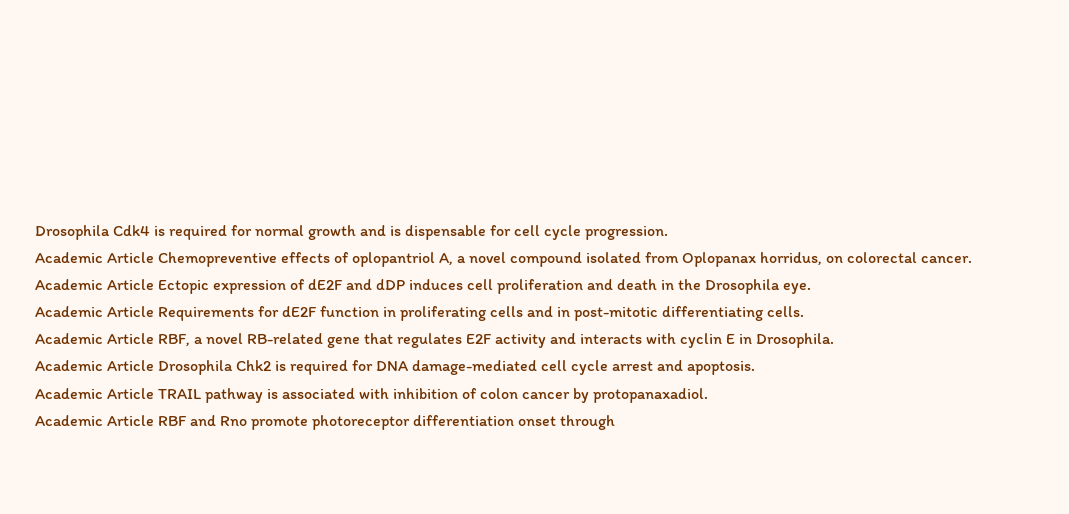Drosophila Cdk4 is required for normal growth and is dispensable for cell cycle progression.
Academic Article Chemopreventive effects of oplopantriol A, a novel compound isolated from Oplopanax horridus, on colorectal cancer.
Academic Article Ectopic expression of dE2F and dDP induces cell proliferation and death in the Drosophila eye.
Academic Article Requirements for dE2F function in proliferating cells and in post-mitotic differentiating cells.
Academic Article RBF, a novel RB-related gene that regulates E2F activity and interacts with cyclin E in Drosophila.
Academic Article Drosophila Chk2 is required for DNA damage-mediated cell cycle arrest and apoptosis.
Academic Article TRAIL pathway is associated with inhibition of colon cancer by protopanaxadiol.
Academic Article RBF and Rno promote photoreceptor differentiation onset through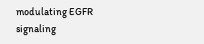modulating EGFR signaling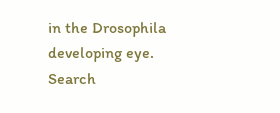in the Drosophila developing eye.
Search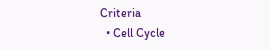Criteria
  • Cell Cycle